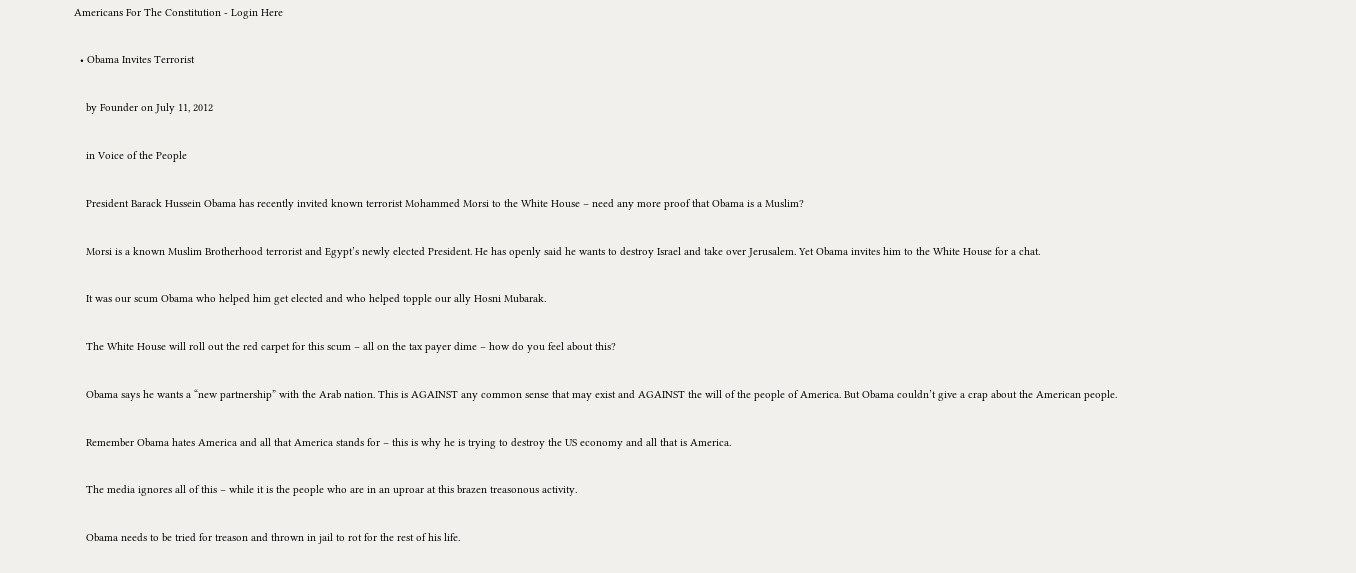Americans For The Constitution - Login Here

  • Obama Invites Terrorist

    by Founder on July 11, 2012

    in Voice of the People

    President Barack Hussein Obama has recently invited known terrorist Mohammed Morsi to the White House – need any more proof that Obama is a Muslim?

    Morsi is a known Muslim Brotherhood terrorist and Egypt’s newly elected President. He has openly said he wants to destroy Israel and take over Jerusalem. Yet Obama invites him to the White House for a chat.

    It was our scum Obama who helped him get elected and who helped topple our ally Hosni Mubarak.

    The White House will roll out the red carpet for this scum – all on the tax payer dime – how do you feel about this?

    Obama says he wants a “new partnership” with the Arab nation. This is AGAINST any common sense that may exist and AGAINST the will of the people of America. But Obama couldn’t give a crap about the American people.

    Remember Obama hates America and all that America stands for – this is why he is trying to destroy the US economy and all that is America.

    The media ignores all of this – while it is the people who are in an uproar at this brazen treasonous activity.

    Obama needs to be tried for treason and thrown in jail to rot for the rest of his life.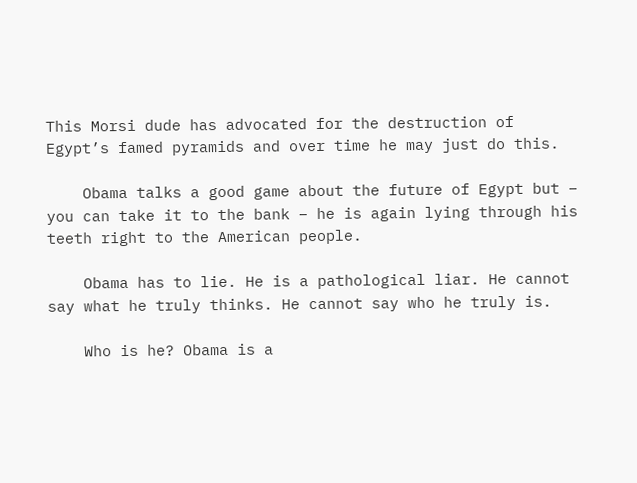This Morsi dude has advocated for the destruction of Egypt’s famed pyramids and over time he may just do this.

    Obama talks a good game about the future of Egypt but – you can take it to the bank – he is again lying through his teeth right to the American people.

    Obama has to lie. He is a pathological liar. He cannot say what he truly thinks. He cannot say who he truly is.

    Who is he? Obama is a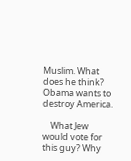Muslim. What does he think? Obama wants to destroy America.

    What Jew would vote for this guy? Why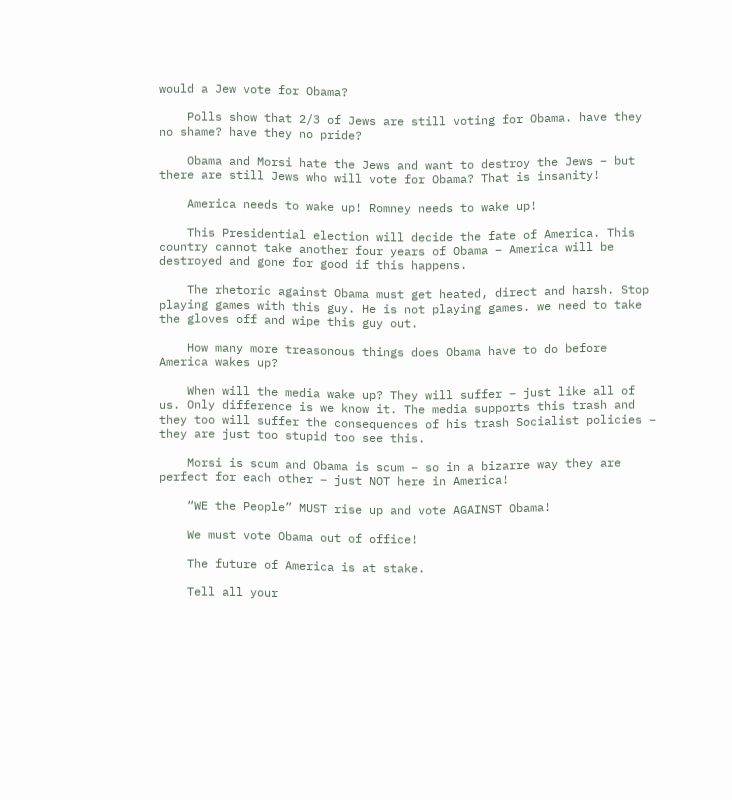would a Jew vote for Obama?

    Polls show that 2/3 of Jews are still voting for Obama. have they no shame? have they no pride?

    Obama and Morsi hate the Jews and want to destroy the Jews – but there are still Jews who will vote for Obama? That is insanity!

    America needs to wake up! Romney needs to wake up!

    This Presidential election will decide the fate of America. This country cannot take another four years of Obama – America will be destroyed and gone for good if this happens.

    The rhetoric against Obama must get heated, direct and harsh. Stop playing games with this guy. He is not playing games. we need to take the gloves off and wipe this guy out.

    How many more treasonous things does Obama have to do before America wakes up?

    When will the media wake up? They will suffer – just like all of us. Only difference is we know it. The media supports this trash and they too will suffer the consequences of his trash Socialist policies – they are just too stupid too see this.

    Morsi is scum and Obama is scum – so in a bizarre way they are perfect for each other – just NOT here in America!

    “WE the People” MUST rise up and vote AGAINST Obama!

    We must vote Obama out of office!

    The future of America is at stake.

    Tell all your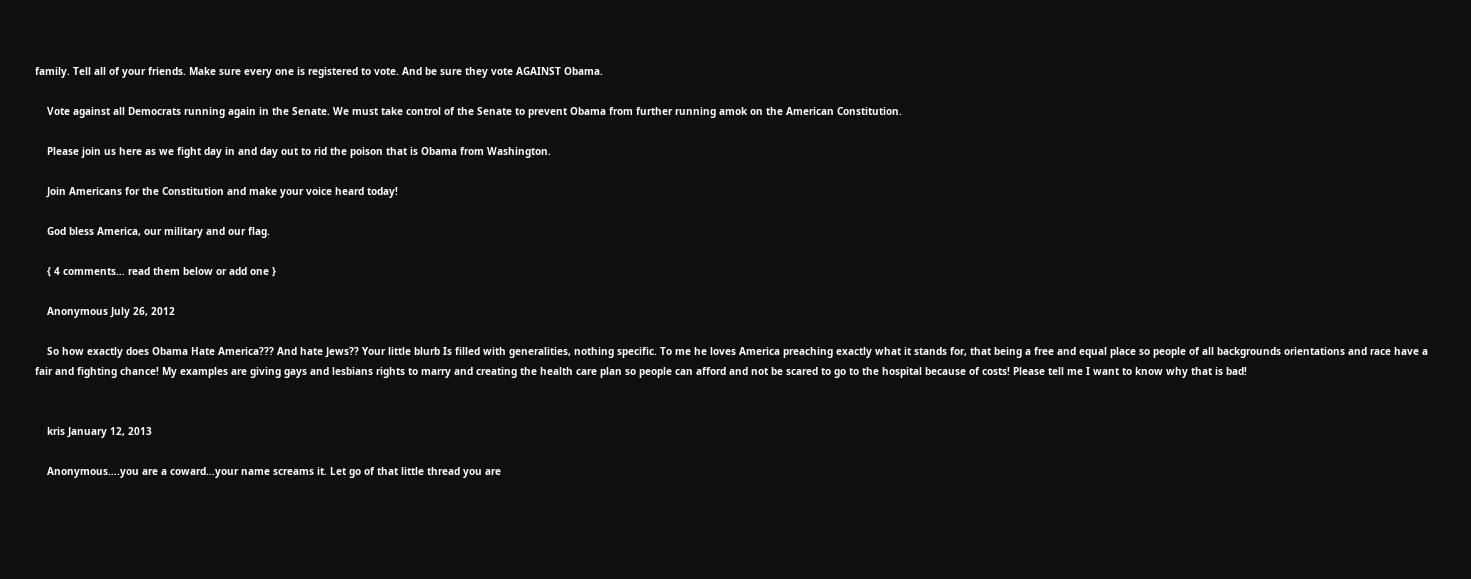family. Tell all of your friends. Make sure every one is registered to vote. And be sure they vote AGAINST Obama.

    Vote against all Democrats running again in the Senate. We must take control of the Senate to prevent Obama from further running amok on the American Constitution.

    Please join us here as we fight day in and day out to rid the poison that is Obama from Washington.

    Join Americans for the Constitution and make your voice heard today!

    God bless America, our military and our flag.

    { 4 comments… read them below or add one }

    Anonymous July 26, 2012

    So how exactly does Obama Hate America??? And hate Jews?? Your little blurb Is filled with generalities, nothing specific. To me he loves America preaching exactly what it stands for, that being a free and equal place so people of all backgrounds orientations and race have a fair and fighting chance! My examples are giving gays and lesbians rights to marry and creating the health care plan so people can afford and not be scared to go to the hospital because of costs! Please tell me I want to know why that is bad!


    kris January 12, 2013

    Anonymous….you are a coward…your name screams it. Let go of that little thread you are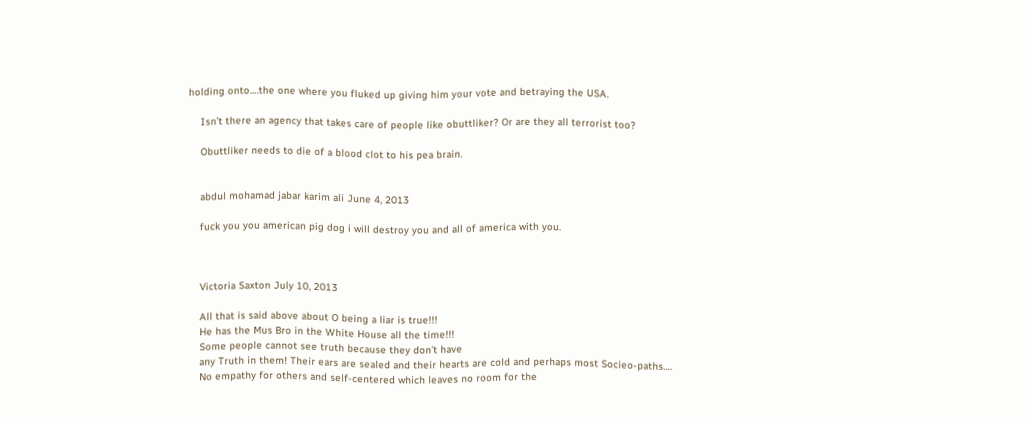holding onto….the one where you fluked up giving him your vote and betraying the USA.

    Isn’t there an agency that takes care of people like obuttliker? Or are they all terrorist too?

    Obuttliker needs to die of a blood clot to his pea brain.


    abdul mohamad jabar karim ali June 4, 2013

    fuck you you american pig dog i will destroy you and all of america with you.



    Victoria Saxton July 10, 2013

    All that is said above about O being a liar is true!!!
    He has the Mus Bro in the White House all the time!!!
    Some people cannot see truth because they don’t have
    any Truth in them! Their ears are sealed and their hearts are cold and perhaps most Socieo-paths….
    No empathy for others and self-centered which leaves no room for the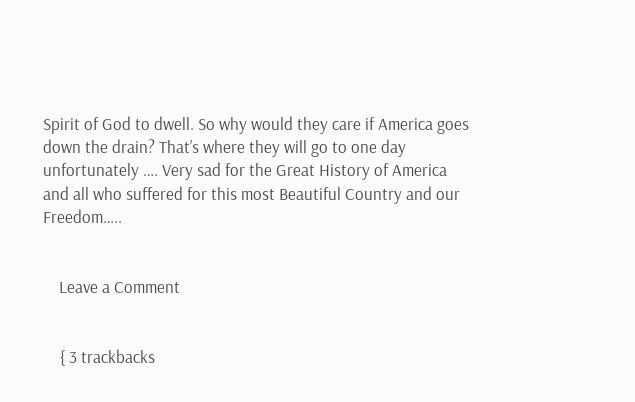Spirit of God to dwell. So why would they care if America goes down the drain? That’s where they will go to one day unfortunately …. Very sad for the Great History of America and all who suffered for this most Beautiful Country and our Freedom…..


    Leave a Comment


    { 3 trackbacks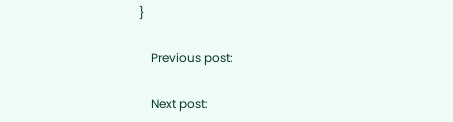}

    Previous post:

    Next post: